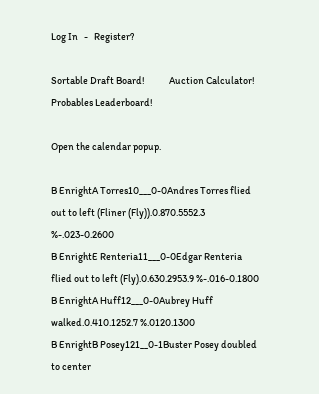Log In   -   Register?

Sortable Draft Board!            Auction Calculator!            Probables Leaderboard!

Open the calendar popup.

B EnrightA Torres10___0-0Andres Torres flied out to left (Fliner (Fly)).0.870.5552.3 %-.023-0.2600
B EnrightE Renteria11___0-0Edgar Renteria flied out to left (Fly).0.630.2953.9 %-.016-0.1800
B EnrightA Huff12___0-0Aubrey Huff walked.0.410.1252.7 %.0120.1300
B EnrightB Posey121__0-1Buster Posey doubled to center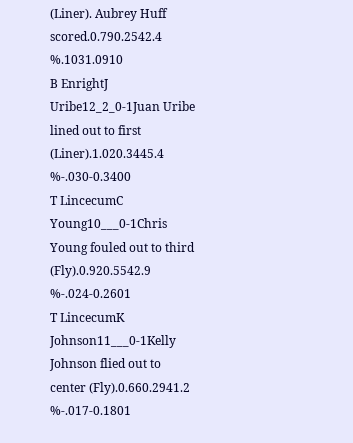(Liner). Aubrey Huff scored.0.790.2542.4 %.1031.0910
B EnrightJ Uribe12_2_0-1Juan Uribe lined out to first (Liner).1.020.3445.4 %-.030-0.3400
T LincecumC Young10___0-1Chris Young fouled out to third (Fly).0.920.5542.9 %-.024-0.2601
T LincecumK Johnson11___0-1Kelly Johnson flied out to center (Fly).0.660.2941.2 %-.017-0.1801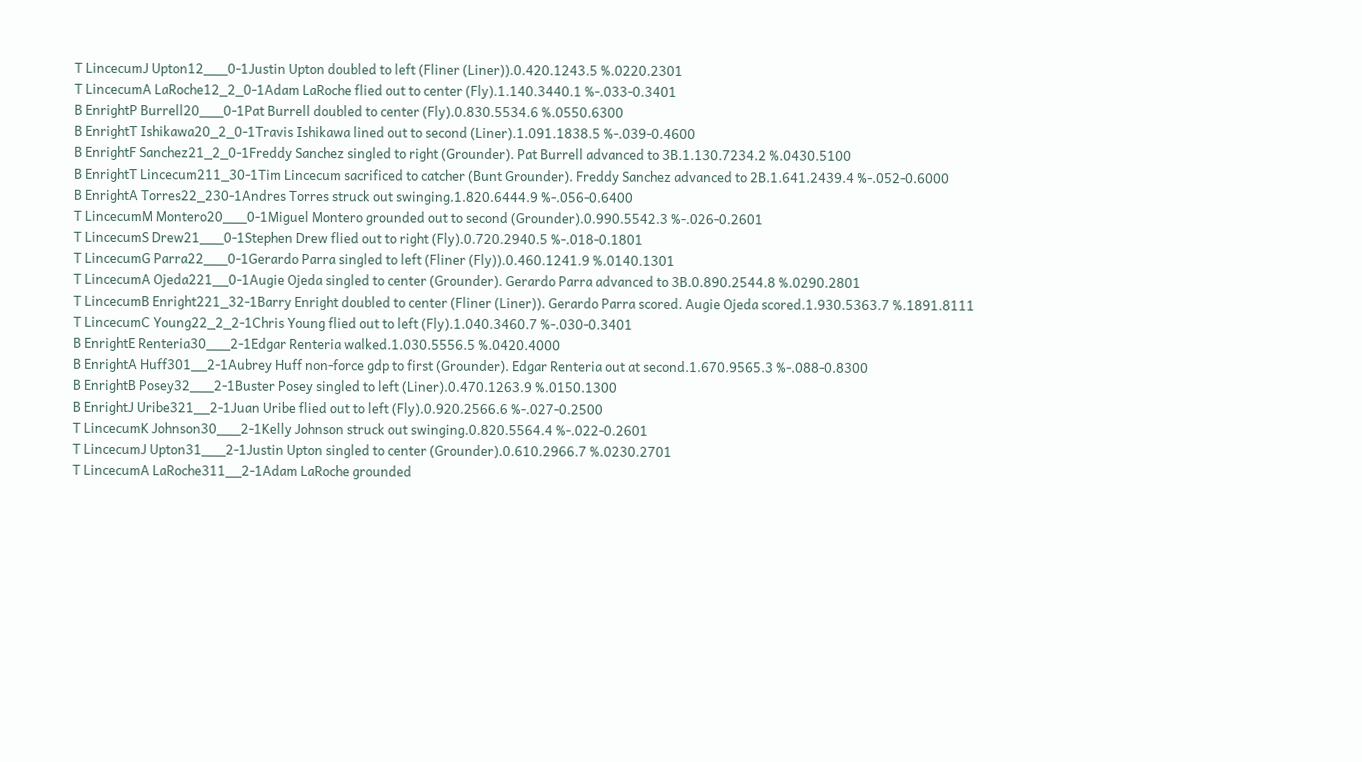T LincecumJ Upton12___0-1Justin Upton doubled to left (Fliner (Liner)).0.420.1243.5 %.0220.2301
T LincecumA LaRoche12_2_0-1Adam LaRoche flied out to center (Fly).1.140.3440.1 %-.033-0.3401
B EnrightP Burrell20___0-1Pat Burrell doubled to center (Fly).0.830.5534.6 %.0550.6300
B EnrightT Ishikawa20_2_0-1Travis Ishikawa lined out to second (Liner).1.091.1838.5 %-.039-0.4600
B EnrightF Sanchez21_2_0-1Freddy Sanchez singled to right (Grounder). Pat Burrell advanced to 3B.1.130.7234.2 %.0430.5100
B EnrightT Lincecum211_30-1Tim Lincecum sacrificed to catcher (Bunt Grounder). Freddy Sanchez advanced to 2B.1.641.2439.4 %-.052-0.6000
B EnrightA Torres22_230-1Andres Torres struck out swinging.1.820.6444.9 %-.056-0.6400
T LincecumM Montero20___0-1Miguel Montero grounded out to second (Grounder).0.990.5542.3 %-.026-0.2601
T LincecumS Drew21___0-1Stephen Drew flied out to right (Fly).0.720.2940.5 %-.018-0.1801
T LincecumG Parra22___0-1Gerardo Parra singled to left (Fliner (Fly)).0.460.1241.9 %.0140.1301
T LincecumA Ojeda221__0-1Augie Ojeda singled to center (Grounder). Gerardo Parra advanced to 3B.0.890.2544.8 %.0290.2801
T LincecumB Enright221_32-1Barry Enright doubled to center (Fliner (Liner)). Gerardo Parra scored. Augie Ojeda scored.1.930.5363.7 %.1891.8111
T LincecumC Young22_2_2-1Chris Young flied out to left (Fly).1.040.3460.7 %-.030-0.3401
B EnrightE Renteria30___2-1Edgar Renteria walked.1.030.5556.5 %.0420.4000
B EnrightA Huff301__2-1Aubrey Huff non-force gdp to first (Grounder). Edgar Renteria out at second.1.670.9565.3 %-.088-0.8300
B EnrightB Posey32___2-1Buster Posey singled to left (Liner).0.470.1263.9 %.0150.1300
B EnrightJ Uribe321__2-1Juan Uribe flied out to left (Fly).0.920.2566.6 %-.027-0.2500
T LincecumK Johnson30___2-1Kelly Johnson struck out swinging.0.820.5564.4 %-.022-0.2601
T LincecumJ Upton31___2-1Justin Upton singled to center (Grounder).0.610.2966.7 %.0230.2701
T LincecumA LaRoche311__2-1Adam LaRoche grounded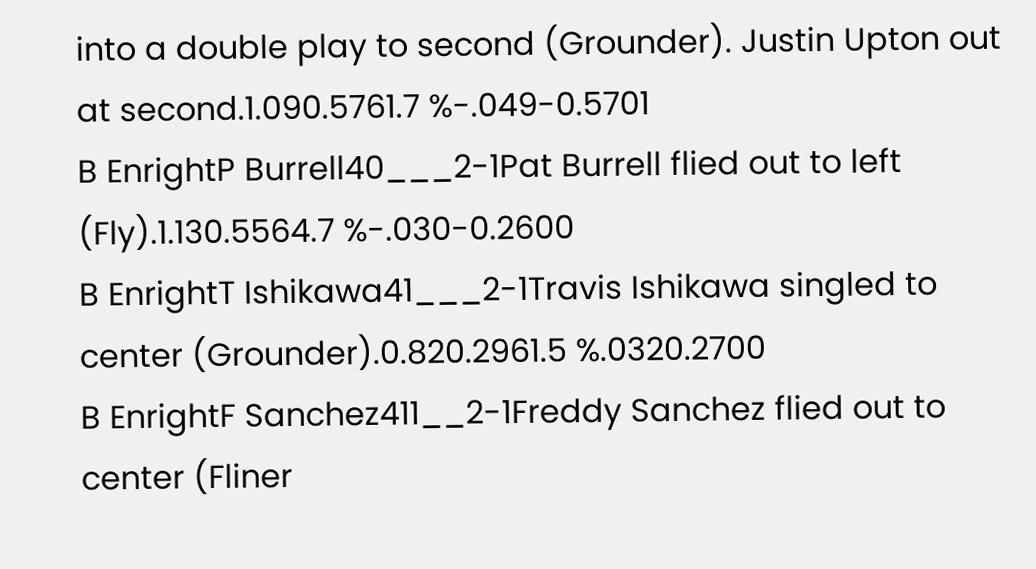into a double play to second (Grounder). Justin Upton out at second.1.090.5761.7 %-.049-0.5701
B EnrightP Burrell40___2-1Pat Burrell flied out to left (Fly).1.130.5564.7 %-.030-0.2600
B EnrightT Ishikawa41___2-1Travis Ishikawa singled to center (Grounder).0.820.2961.5 %.0320.2700
B EnrightF Sanchez411__2-1Freddy Sanchez flied out to center (Fliner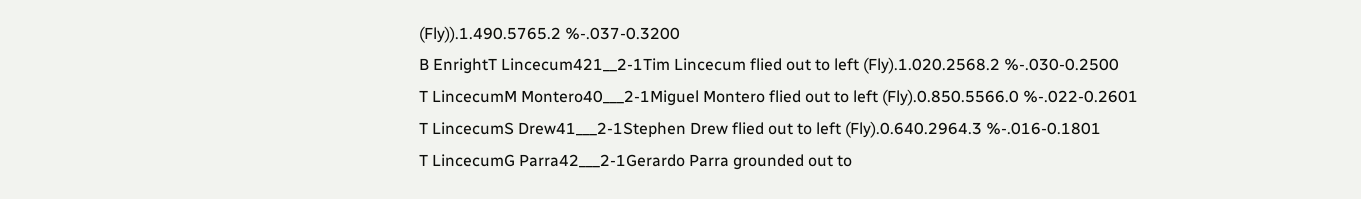(Fly)).1.490.5765.2 %-.037-0.3200
B EnrightT Lincecum421__2-1Tim Lincecum flied out to left (Fly).1.020.2568.2 %-.030-0.2500
T LincecumM Montero40___2-1Miguel Montero flied out to left (Fly).0.850.5566.0 %-.022-0.2601
T LincecumS Drew41___2-1Stephen Drew flied out to left (Fly).0.640.2964.3 %-.016-0.1801
T LincecumG Parra42___2-1Gerardo Parra grounded out to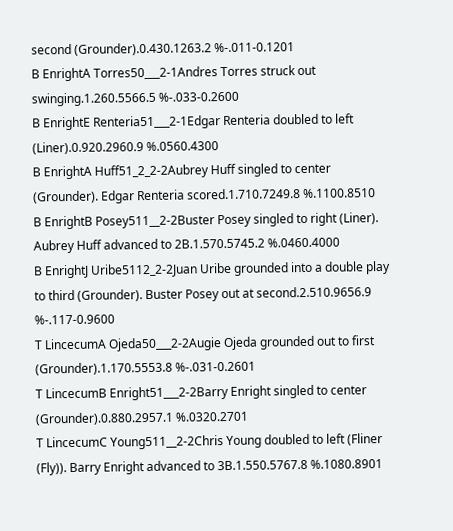second (Grounder).0.430.1263.2 %-.011-0.1201
B EnrightA Torres50___2-1Andres Torres struck out swinging.1.260.5566.5 %-.033-0.2600
B EnrightE Renteria51___2-1Edgar Renteria doubled to left (Liner).0.920.2960.9 %.0560.4300
B EnrightA Huff51_2_2-2Aubrey Huff singled to center (Grounder). Edgar Renteria scored.1.710.7249.8 %.1100.8510
B EnrightB Posey511__2-2Buster Posey singled to right (Liner). Aubrey Huff advanced to 2B.1.570.5745.2 %.0460.4000
B EnrightJ Uribe5112_2-2Juan Uribe grounded into a double play to third (Grounder). Buster Posey out at second.2.510.9656.9 %-.117-0.9600
T LincecumA Ojeda50___2-2Augie Ojeda grounded out to first (Grounder).1.170.5553.8 %-.031-0.2601
T LincecumB Enright51___2-2Barry Enright singled to center (Grounder).0.880.2957.1 %.0320.2701
T LincecumC Young511__2-2Chris Young doubled to left (Fliner (Fly)). Barry Enright advanced to 3B.1.550.5767.8 %.1080.8901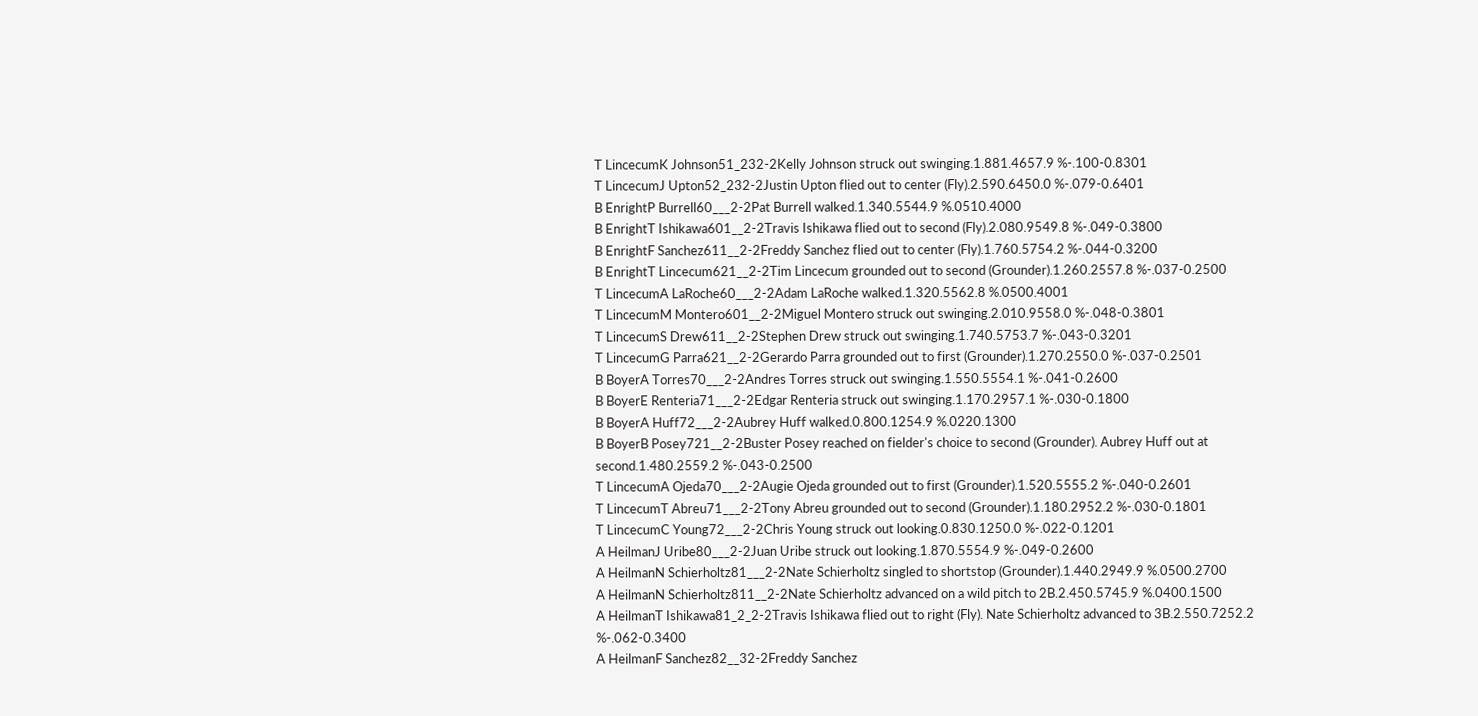T LincecumK Johnson51_232-2Kelly Johnson struck out swinging.1.881.4657.9 %-.100-0.8301
T LincecumJ Upton52_232-2Justin Upton flied out to center (Fly).2.590.6450.0 %-.079-0.6401
B EnrightP Burrell60___2-2Pat Burrell walked.1.340.5544.9 %.0510.4000
B EnrightT Ishikawa601__2-2Travis Ishikawa flied out to second (Fly).2.080.9549.8 %-.049-0.3800
B EnrightF Sanchez611__2-2Freddy Sanchez flied out to center (Fly).1.760.5754.2 %-.044-0.3200
B EnrightT Lincecum621__2-2Tim Lincecum grounded out to second (Grounder).1.260.2557.8 %-.037-0.2500
T LincecumA LaRoche60___2-2Adam LaRoche walked.1.320.5562.8 %.0500.4001
T LincecumM Montero601__2-2Miguel Montero struck out swinging.2.010.9558.0 %-.048-0.3801
T LincecumS Drew611__2-2Stephen Drew struck out swinging.1.740.5753.7 %-.043-0.3201
T LincecumG Parra621__2-2Gerardo Parra grounded out to first (Grounder).1.270.2550.0 %-.037-0.2501
B BoyerA Torres70___2-2Andres Torres struck out swinging.1.550.5554.1 %-.041-0.2600
B BoyerE Renteria71___2-2Edgar Renteria struck out swinging.1.170.2957.1 %-.030-0.1800
B BoyerA Huff72___2-2Aubrey Huff walked.0.800.1254.9 %.0220.1300
B BoyerB Posey721__2-2Buster Posey reached on fielder's choice to second (Grounder). Aubrey Huff out at second.1.480.2559.2 %-.043-0.2500
T LincecumA Ojeda70___2-2Augie Ojeda grounded out to first (Grounder).1.520.5555.2 %-.040-0.2601
T LincecumT Abreu71___2-2Tony Abreu grounded out to second (Grounder).1.180.2952.2 %-.030-0.1801
T LincecumC Young72___2-2Chris Young struck out looking.0.830.1250.0 %-.022-0.1201
A HeilmanJ Uribe80___2-2Juan Uribe struck out looking.1.870.5554.9 %-.049-0.2600
A HeilmanN Schierholtz81___2-2Nate Schierholtz singled to shortstop (Grounder).1.440.2949.9 %.0500.2700
A HeilmanN Schierholtz811__2-2Nate Schierholtz advanced on a wild pitch to 2B.2.450.5745.9 %.0400.1500
A HeilmanT Ishikawa81_2_2-2Travis Ishikawa flied out to right (Fly). Nate Schierholtz advanced to 3B.2.550.7252.2 %-.062-0.3400
A HeilmanF Sanchez82__32-2Freddy Sanchez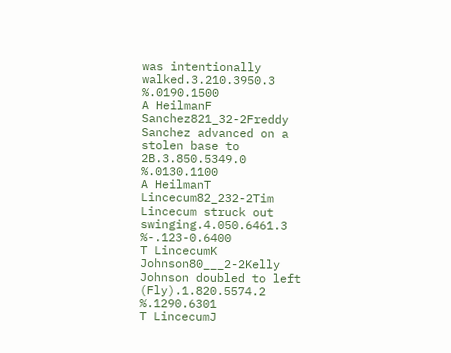was intentionally walked.3.210.3950.3 %.0190.1500
A HeilmanF Sanchez821_32-2Freddy Sanchez advanced on a stolen base to 2B.3.850.5349.0 %.0130.1100
A HeilmanT Lincecum82_232-2Tim Lincecum struck out swinging.4.050.6461.3 %-.123-0.6400
T LincecumK Johnson80___2-2Kelly Johnson doubled to left (Fly).1.820.5574.2 %.1290.6301
T LincecumJ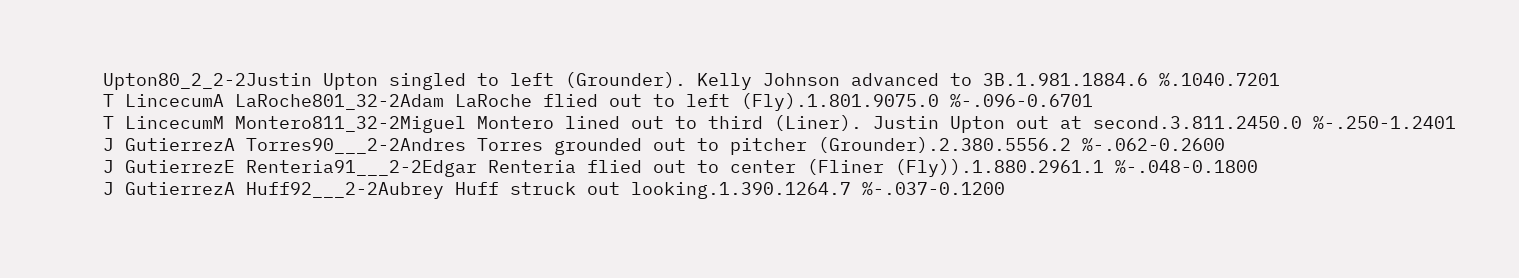Upton80_2_2-2Justin Upton singled to left (Grounder). Kelly Johnson advanced to 3B.1.981.1884.6 %.1040.7201
T LincecumA LaRoche801_32-2Adam LaRoche flied out to left (Fly).1.801.9075.0 %-.096-0.6701
T LincecumM Montero811_32-2Miguel Montero lined out to third (Liner). Justin Upton out at second.3.811.2450.0 %-.250-1.2401
J GutierrezA Torres90___2-2Andres Torres grounded out to pitcher (Grounder).2.380.5556.2 %-.062-0.2600
J GutierrezE Renteria91___2-2Edgar Renteria flied out to center (Fliner (Fly)).1.880.2961.1 %-.048-0.1800
J GutierrezA Huff92___2-2Aubrey Huff struck out looking.1.390.1264.7 %-.037-0.1200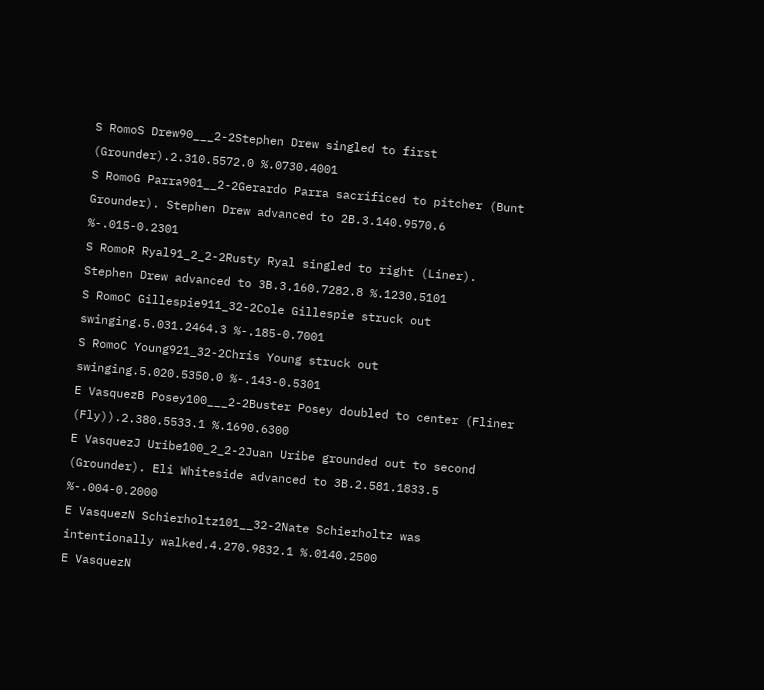S RomoS Drew90___2-2Stephen Drew singled to first (Grounder).2.310.5572.0 %.0730.4001
S RomoG Parra901__2-2Gerardo Parra sacrificed to pitcher (Bunt Grounder). Stephen Drew advanced to 2B.3.140.9570.6 %-.015-0.2301
S RomoR Ryal91_2_2-2Rusty Ryal singled to right (Liner). Stephen Drew advanced to 3B.3.160.7282.8 %.1230.5101
S RomoC Gillespie911_32-2Cole Gillespie struck out swinging.5.031.2464.3 %-.185-0.7001
S RomoC Young921_32-2Chris Young struck out swinging.5.020.5350.0 %-.143-0.5301
E VasquezB Posey100___2-2Buster Posey doubled to center (Fliner (Fly)).2.380.5533.1 %.1690.6300
E VasquezJ Uribe100_2_2-2Juan Uribe grounded out to second (Grounder). Eli Whiteside advanced to 3B.2.581.1833.5 %-.004-0.2000
E VasquezN Schierholtz101__32-2Nate Schierholtz was intentionally walked.4.270.9832.1 %.0140.2500
E VasquezN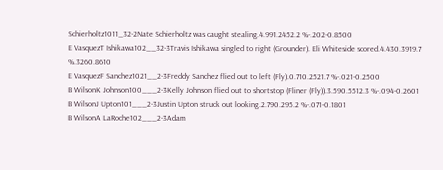Schierholtz1011_32-2Nate Schierholtz was caught stealing.4.991.2452.2 %-.202-0.8500
E VasquezT Ishikawa102__32-3Travis Ishikawa singled to right (Grounder). Eli Whiteside scored.4.430.3919.7 %.3260.8610
E VasquezF Sanchez1021__2-3Freddy Sanchez flied out to left (Fly).0.710.2521.7 %-.021-0.2500
B WilsonK Johnson100___2-3Kelly Johnson flied out to shortstop (Fliner (Fly)).3.590.5512.3 %-.094-0.2601
B WilsonJ Upton101___2-3Justin Upton struck out looking.2.790.295.2 %-.071-0.1801
B WilsonA LaRoche102___2-3Adam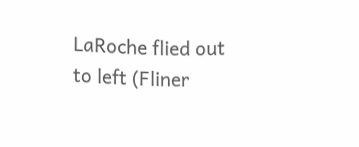LaRoche flied out to left (Fliner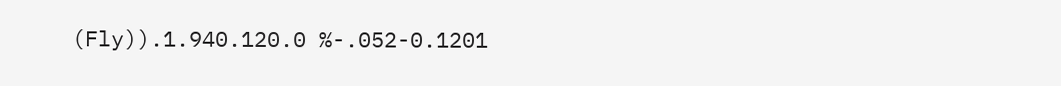(Fly)).1.940.120.0 %-.052-0.1201